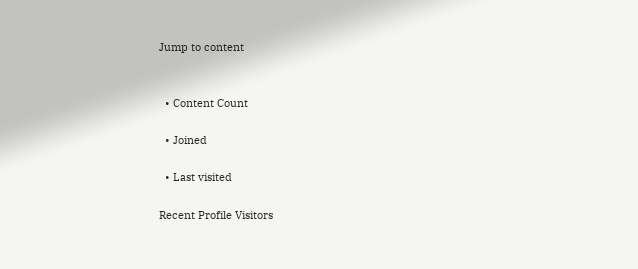Jump to content


  • Content Count

  • Joined

  • Last visited

Recent Profile Visitors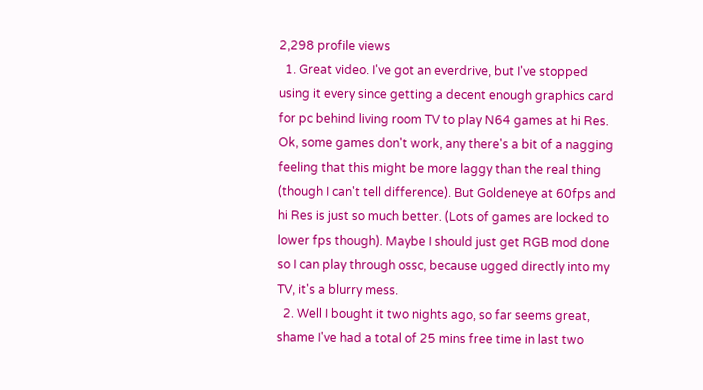2,298 profile views
  1. Great video. I've got an everdrive, but I've stopped using it every since getting a decent enough graphics card for pc behind living room TV to play N64 games at hi Res. Ok, some games don't work, any there's a bit of a nagging feeling that this might be more laggy than the real thing (though I can't tell difference). But Goldeneye at 60fps and hi Res is just so much better. (Lots of games are locked to lower fps though). Maybe I should just get RGB mod done so I can play through ossc, because ugged directly into my TV, it's a blurry mess.
  2. Well I bought it two nights ago, so far seems great, shame I've had a total of 25 mins free time in last two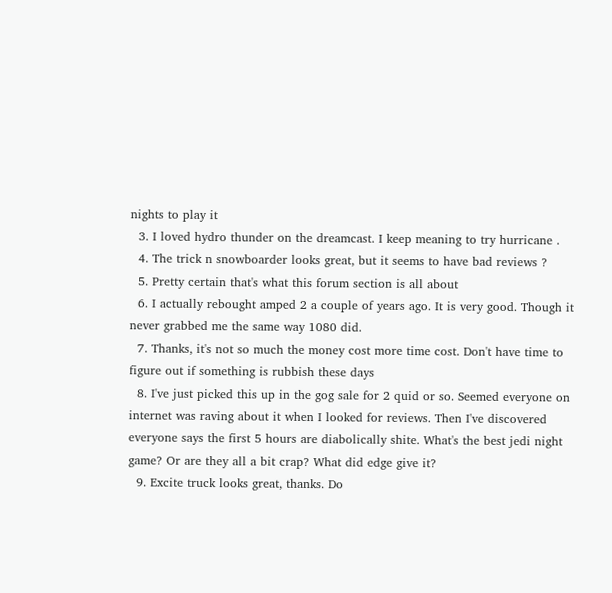nights to play it
  3. I loved hydro thunder on the dreamcast. I keep meaning to try hurricane .
  4. The trick n snowboarder looks great, but it seems to have bad reviews ?
  5. Pretty certain that's what this forum section is all about
  6. I actually rebought amped 2 a couple of years ago. It is very good. Though it never grabbed me the same way 1080 did.
  7. Thanks, it's not so much the money cost more time cost. Don't have time to figure out if something is rubbish these days
  8. I've just picked this up in the gog sale for 2 quid or so. Seemed everyone on internet was raving about it when I looked for reviews. Then I've discovered everyone says the first 5 hours are diabolically shite. What's the best jedi night game? Or are they all a bit crap? What did edge give it?
  9. Excite truck looks great, thanks. Do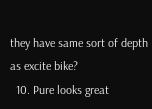they have same sort of depth as excite bike?
  10. Pure looks great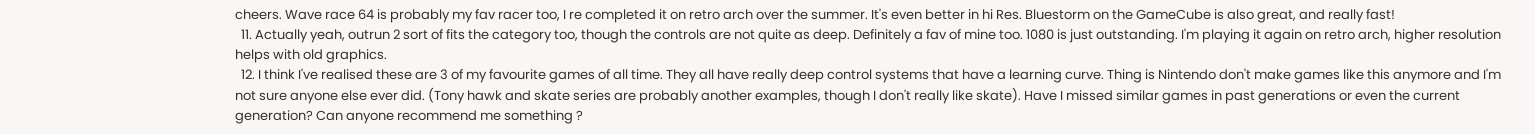cheers. Wave race 64 is probably my fav racer too, I re completed it on retro arch over the summer. It's even better in hi Res. Bluestorm on the GameCube is also great, and really fast!
  11. Actually yeah, outrun 2 sort of fits the category too, though the controls are not quite as deep. Definitely a fav of mine too. 1080 is just outstanding. I'm playing it again on retro arch, higher resolution helps with old graphics.
  12. I think I've realised these are 3 of my favourite games of all time. They all have really deep control systems that have a learning curve. Thing is Nintendo don't make games like this anymore and I'm not sure anyone else ever did. (Tony hawk and skate series are probably another examples, though I don't really like skate). Have I missed similar games in past generations or even the current generation? Can anyone recommend me something ?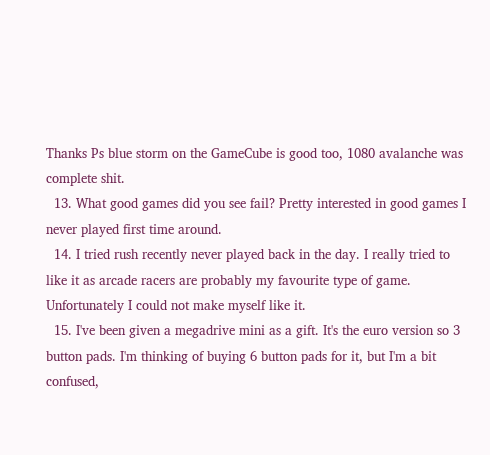Thanks Ps blue storm on the GameCube is good too, 1080 avalanche was complete shit.
  13. What good games did you see fail? Pretty interested in good games I never played first time around.
  14. I tried rush recently never played back in the day. I really tried to like it as arcade racers are probably my favourite type of game. Unfortunately I could not make myself like it.
  15. I've been given a megadrive mini as a gift. It's the euro version so 3 button pads. I'm thinking of buying 6 button pads for it, but I'm a bit confused,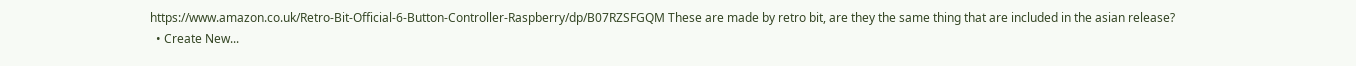https://www.amazon.co.uk/Retro-Bit-Official-6-Button-Controller-Raspberry/dp/B07RZSFGQM These are made by retro bit, are they the same thing that are included in the asian release?
  • Create New...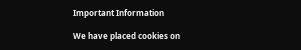Important Information

We have placed cookies on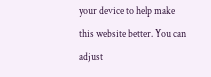your device to help make this website better. You can adjust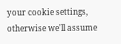your cookie settings, otherwise we'll assume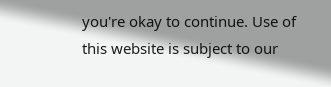you're okay to continue. Use of this website is subject to our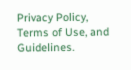Privacy Policy, Terms of Use, and Guidelines.